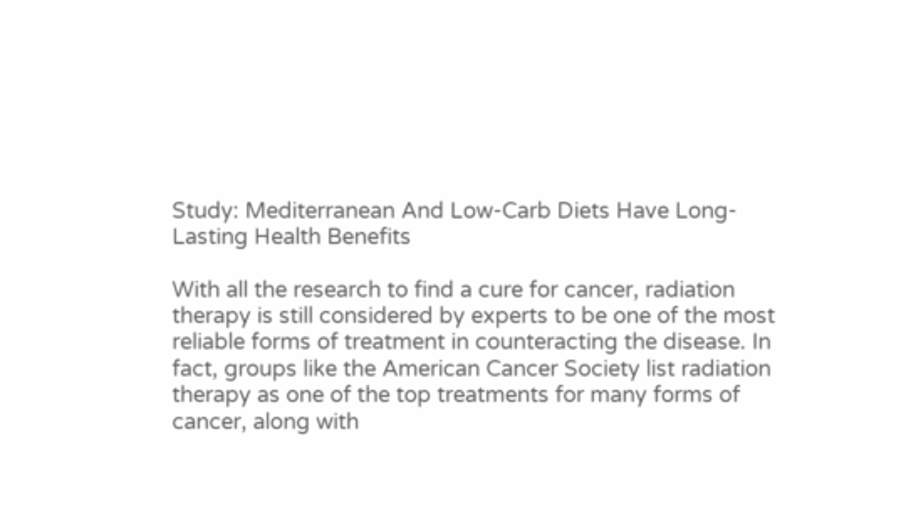Study: Mediterranean And Low-Carb Diets Have Long-Lasting Health Benefits

With all the research to find a cure for cancer, radiation therapy is still considered by experts to be one of the most reliable forms of treatment in counteracting the disease. In fact, groups like the American Cancer Society list radiation therapy as one of the top treatments for many forms of cancer, along with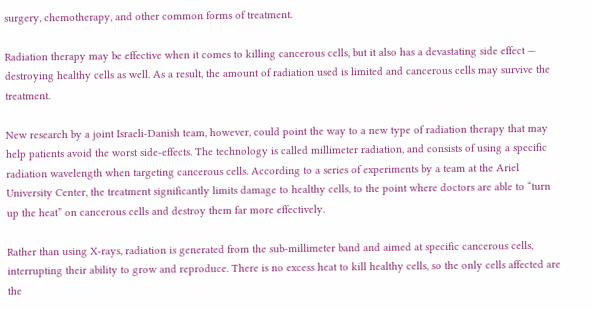surgery, chemotherapy, and other common forms of treatment.

Radiation therapy may be effective when it comes to killing cancerous cells, but it also has a devastating side effect — destroying healthy cells as well. As a result, the amount of radiation used is limited and cancerous cells may survive the treatment.

New research by a joint Israeli-Danish team, however, could point the way to a new type of radiation therapy that may help patients avoid the worst side-effects. The technology is called millimeter radiation, and consists of using a specific radiation wavelength when targeting cancerous cells. According to a series of experiments by a team at the Ariel University Center, the treatment significantly limits damage to healthy cells, to the point where doctors are able to “turn up the heat” on cancerous cells and destroy them far more effectively.

Rather than using X-rays, radiation is generated from the sub-millimeter band and aimed at specific cancerous cells, interrupting their ability to grow and reproduce. There is no excess heat to kill healthy cells, so the only cells affected are the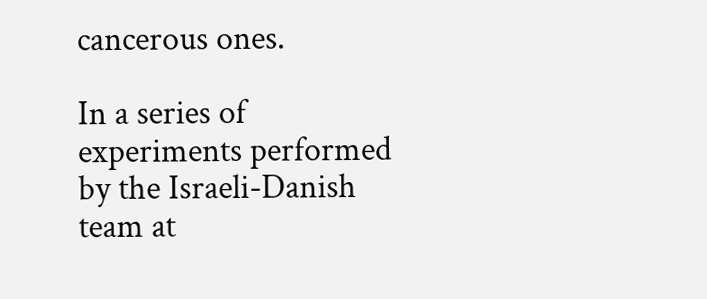cancerous ones.

In a series of experiments performed by the Israeli-Danish team at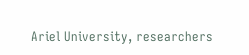Ariel University, researchers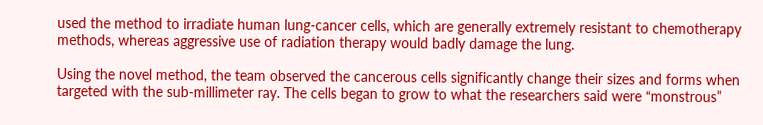used the method to irradiate human lung-cancer cells, which are generally extremely resistant to chemotherapy methods, whereas aggressive use of radiation therapy would badly damage the lung.

Using the novel method, the team observed the cancerous cells significantly change their sizes and forms when targeted with the sub-millimeter ray. The cells began to grow to what the researchers said were “monstrous”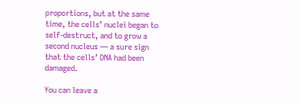proportions, but at the same time, the cells’ nuclei began to self-destruct, and to grow a second nucleus — a sure sign that the cells’ DNA had been damaged.

You can leave a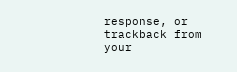response, or trackback from your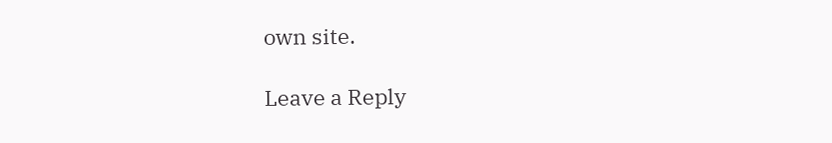own site.

Leave a Reply